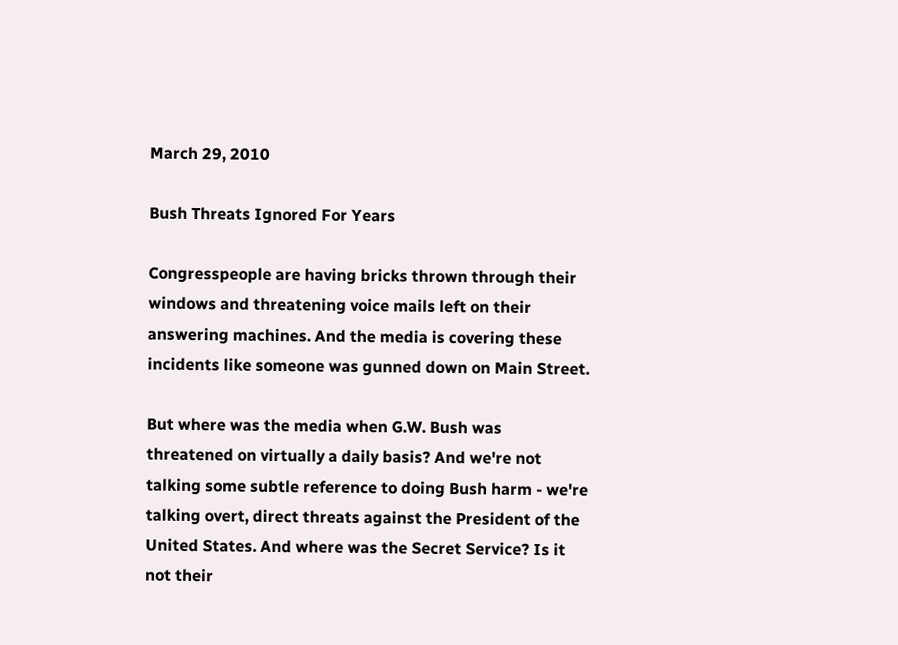March 29, 2010

Bush Threats Ignored For Years

Congresspeople are having bricks thrown through their windows and threatening voice mails left on their answering machines. And the media is covering these incidents like someone was gunned down on Main Street.

But where was the media when G.W. Bush was threatened on virtually a daily basis? And we're not talking some subtle reference to doing Bush harm - we're talking overt, direct threats against the President of the United States. And where was the Secret Service? Is it not their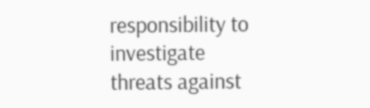responsibility to investigate threats against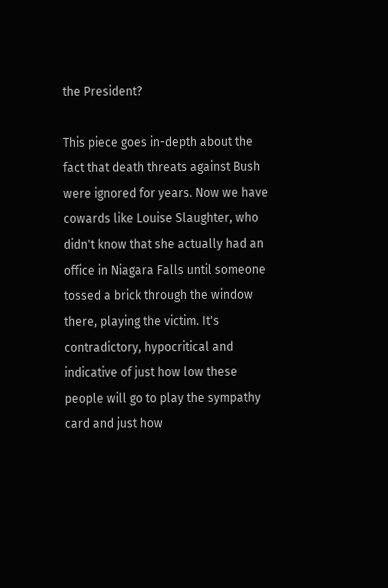the President?

This piece goes in-depth about the fact that death threats against Bush were ignored for years. Now we have cowards like Louise Slaughter, who didn't know that she actually had an office in Niagara Falls until someone tossed a brick through the window there, playing the victim. It's contradictory, hypocritical and indicative of just how low these people will go to play the sympathy card and just how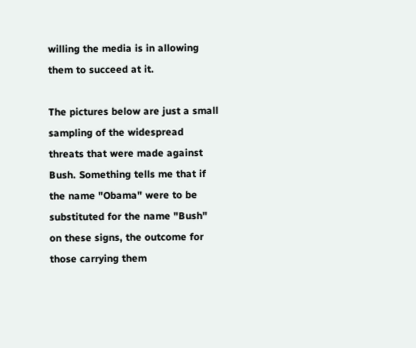willing the media is in allowing them to succeed at it.

The pictures below are just a small sampling of the widespread threats that were made against Bush. Something tells me that if the name "Obama" were to be substituted for the name "Bush" on these signs, the outcome for those carrying them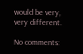would be very, very different.

No comments: